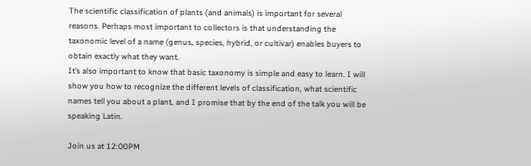The scientific classification of plants (and animals) is important for several reasons. Perhaps most important to collectors is that understanding the taxonomic level of a name (genus, species, hybrid, or cultivar) enables buyers to obtain exactly what they want.
It’s also important to know that basic taxonomy is simple and easy to learn. I will show you how to recognize the different levels of classification, what scientific names tell you about a plant, and I promise that by the end of the talk you will be speaking Latin.

Join us at 12:00PM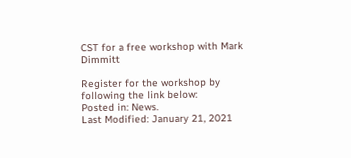CST for a free workshop with Mark Dimmitt

Register for the workshop by following the link below:
Posted in: News.
Last Modified: January 21, 2021